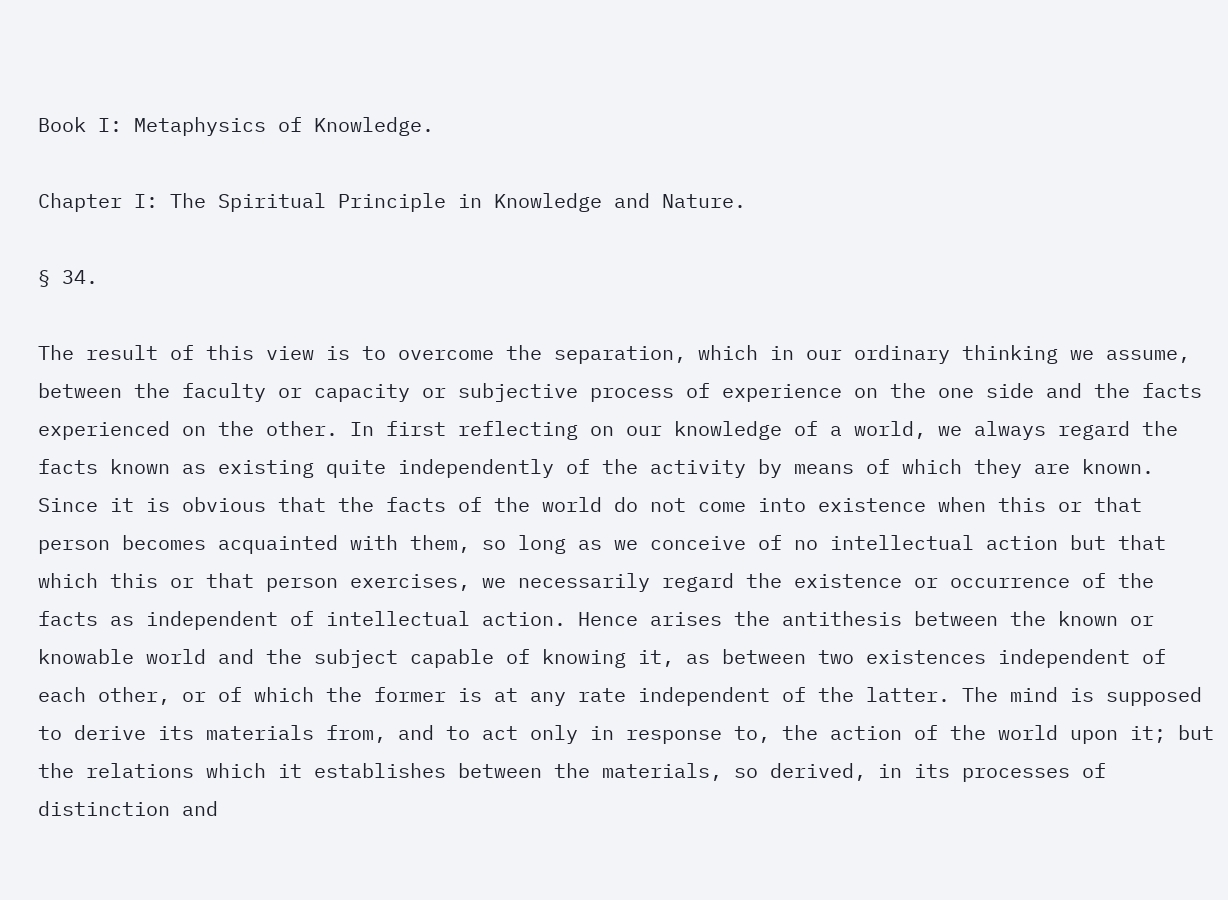Book I: Metaphysics of Knowledge.

Chapter I: The Spiritual Principle in Knowledge and Nature.

§ 34.

The result of this view is to overcome the separation, which in our ordinary thinking we assume, between the faculty or capacity or subjective process of experience on the one side and the facts experienced on the other. In first reflecting on our knowledge of a world, we always regard the facts known as existing quite independently of the activity by means of which they are known. Since it is obvious that the facts of the world do not come into existence when this or that person becomes acquainted with them, so long as we conceive of no intellectual action but that which this or that person exercises, we necessarily regard the existence or occurrence of the facts as independent of intellectual action. Hence arises the antithesis between the known or knowable world and the subject capable of knowing it, as between two existences independent of each other, or of which the former is at any rate independent of the latter. The mind is supposed to derive its materials from, and to act only in response to, the action of the world upon it; but the relations which it establishes between the materials, so derived, in its processes of distinction and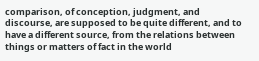comparison, of conception, judgment, and discourse, are supposed to be quite different, and to have a different source, from the relations between things or matters of fact in the world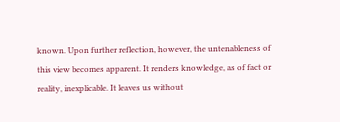known. Upon further reflection, however, the untenableness of this view becomes apparent. It renders knowledge, as of fact or reality, inexplicable. It leaves us without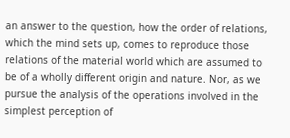an answer to the question, how the order of relations, which the mind sets up, comes to reproduce those relations of the material world which are assumed to be of a wholly different origin and nature. Nor, as we pursue the analysis of the operations involved in the simplest perception of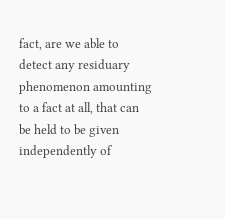fact, are we able to detect any residuary phenomenon amounting to a fact at all, that can be held to be given independently of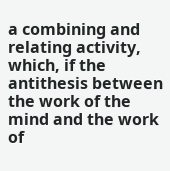a combining and relating activity, which, if the antithesis between the work of the mind and the work of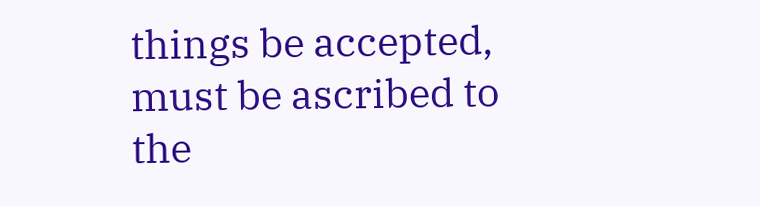things be accepted, must be ascribed to the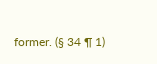former. (§ 34 ¶ 1)